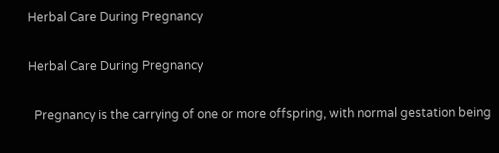Herbal Care During Pregnancy

Herbal Care During Pregnancy

  Pregnancy is the carrying of one or more offspring, with normal gestation being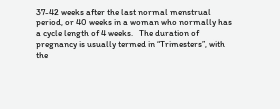37-42 weeks after the last normal menstrual period, or 40 weeks in a woman who normally has a cycle length of 4 weeks.   The duration of pregnancy is usually termed in “Trimesters”, with the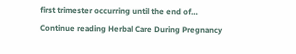first trimester occurring until the end of… Continue reading Herbal Care During Pregnancy